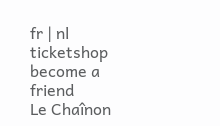fr | nl
ticketshop become a friend
Le Chaînon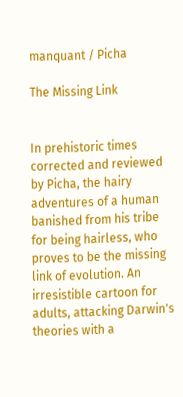manquant / Picha

The Missing Link


In prehistoric times corrected and reviewed by Picha, the hairy adventures of a human banished from his tribe for being hairless, who proves to be the missing link of evolution. An irresistible cartoon for adults, attacking Darwin's theories with a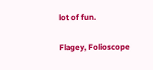lot of fun.

Flagey, Folioscope